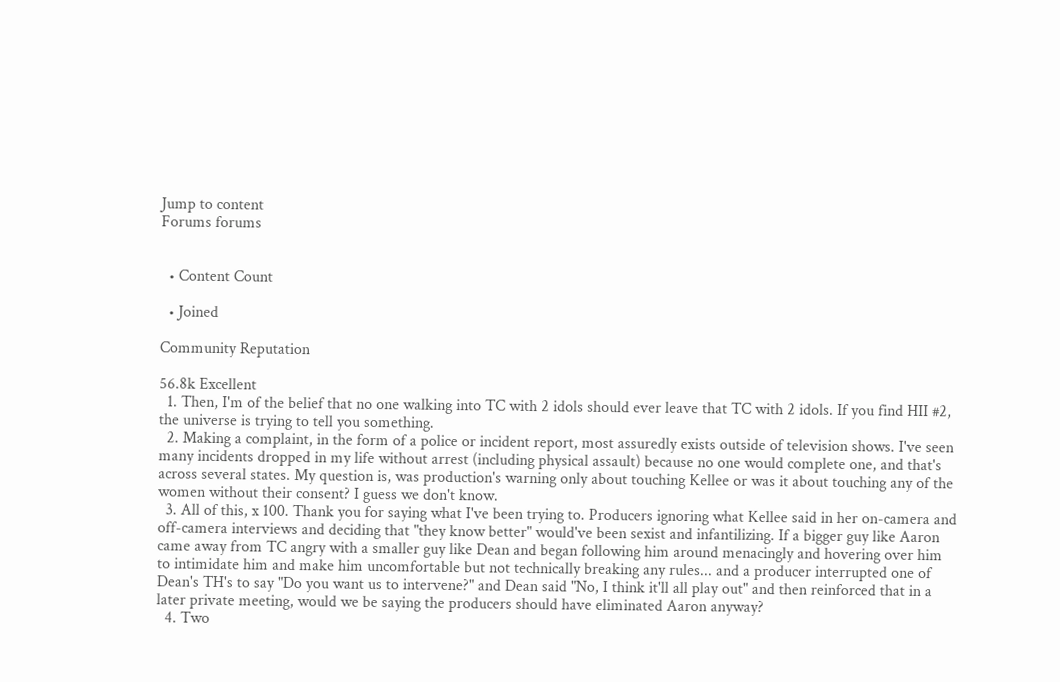Jump to content
Forums forums


  • Content Count

  • Joined

Community Reputation

56.8k Excellent
  1. Then, I'm of the belief that no one walking into TC with 2 idols should ever leave that TC with 2 idols. If you find HII #2, the universe is trying to tell you something.
  2. Making a complaint, in the form of a police or incident report, most assuredly exists outside of television shows. I've seen many incidents dropped in my life without arrest (including physical assault) because no one would complete one, and that's across several states. My question is, was production's warning only about touching Kellee or was it about touching any of the women without their consent? I guess we don't know.
  3. All of this, x 100. Thank you for saying what I've been trying to. Producers ignoring what Kellee said in her on-camera and off-camera interviews and deciding that "they know better" would've been sexist and infantilizing. If a bigger guy like Aaron came away from TC angry with a smaller guy like Dean and began following him around menacingly and hovering over him to intimidate him and make him uncomfortable but not technically breaking any rules... and a producer interrupted one of Dean's TH's to say "Do you want us to intervene?" and Dean said "No, I think it'll all play out" and then reinforced that in a later private meeting, would we be saying the producers should have eliminated Aaron anyway?
  4. Two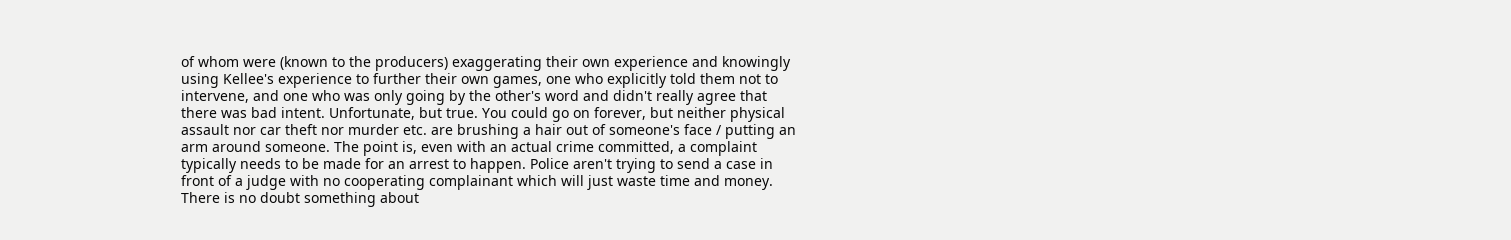of whom were (known to the producers) exaggerating their own experience and knowingly using Kellee's experience to further their own games, one who explicitly told them not to intervene, and one who was only going by the other's word and didn't really agree that there was bad intent. Unfortunate, but true. You could go on forever, but neither physical assault nor car theft nor murder etc. are brushing a hair out of someone's face / putting an arm around someone. The point is, even with an actual crime committed, a complaint typically needs to be made for an arrest to happen. Police aren't trying to send a case in front of a judge with no cooperating complainant which will just waste time and money. There is no doubt something about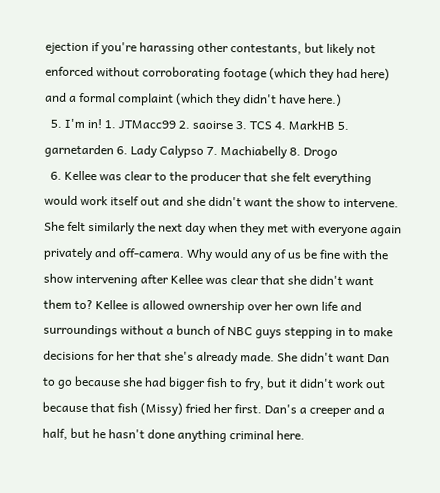ejection if you're harassing other contestants, but likely not enforced without corroborating footage (which they had here) and a formal complaint (which they didn't have here.)
  5. I'm in! 1. JTMacc99 2. saoirse 3. TCS 4. MarkHB 5. garnetarden 6. Lady Calypso 7. Machiabelly 8. Drogo
  6. Kellee was clear to the producer that she felt everything would work itself out and she didn't want the show to intervene. She felt similarly the next day when they met with everyone again privately and off-camera. Why would any of us be fine with the show intervening after Kellee was clear that she didn't want them to? Kellee is allowed ownership over her own life and surroundings without a bunch of NBC guys stepping in to make decisions for her that she's already made. She didn't want Dan to go because she had bigger fish to fry, but it didn't work out because that fish (Missy) fried her first. Dan's a creeper and a half, but he hasn't done anything criminal here.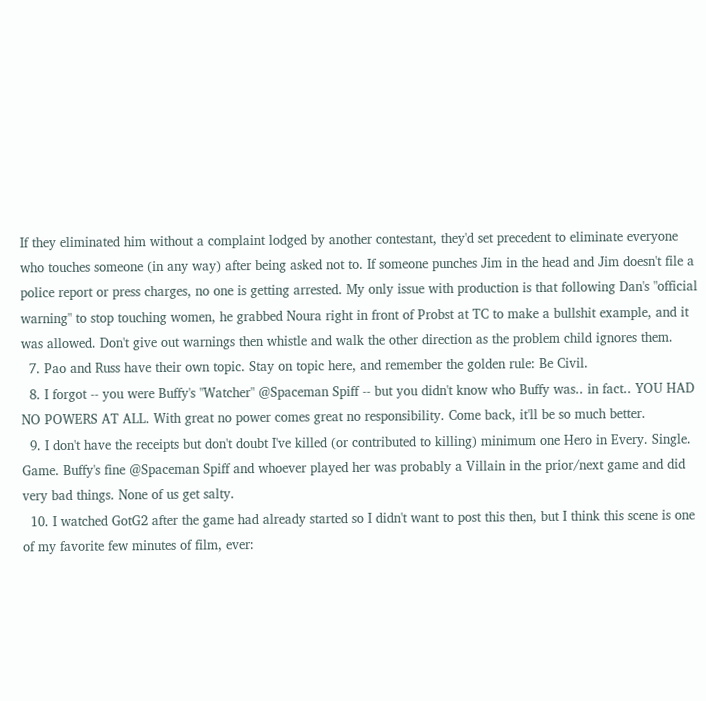If they eliminated him without a complaint lodged by another contestant, they'd set precedent to eliminate everyone who touches someone (in any way) after being asked not to. If someone punches Jim in the head and Jim doesn't file a police report or press charges, no one is getting arrested. My only issue with production is that following Dan's "official warning" to stop touching women, he grabbed Noura right in front of Probst at TC to make a bullshit example, and it was allowed. Don't give out warnings then whistle and walk the other direction as the problem child ignores them.
  7. Pao and Russ have their own topic. Stay on topic here, and remember the golden rule: Be Civil.
  8. I forgot -- you were Buffy's "Watcher" @Spaceman Spiff -- but you didn't know who Buffy was.. in fact.. YOU HAD NO POWERS AT ALL. With great no power comes great no responsibility. Come back, it'll be so much better.
  9. I don't have the receipts but don't doubt I've killed (or contributed to killing) minimum one Hero in Every. Single. Game. Buffy's fine @Spaceman Spiff and whoever played her was probably a Villain in the prior/next game and did very bad things. None of us get salty.
  10. I watched GotG2 after the game had already started so I didn't want to post this then, but I think this scene is one of my favorite few minutes of film, ever: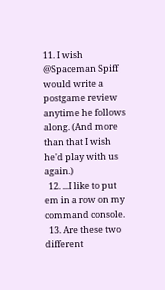11. I wish @Spaceman Spiff would write a postgame review anytime he follows along. (And more than that I wish he'd play with us again.)
  12. ...I like to put em in a row on my command console.
  13. Are these two different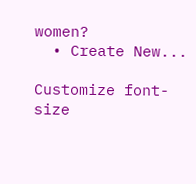women?
  • Create New...

Customize font-size